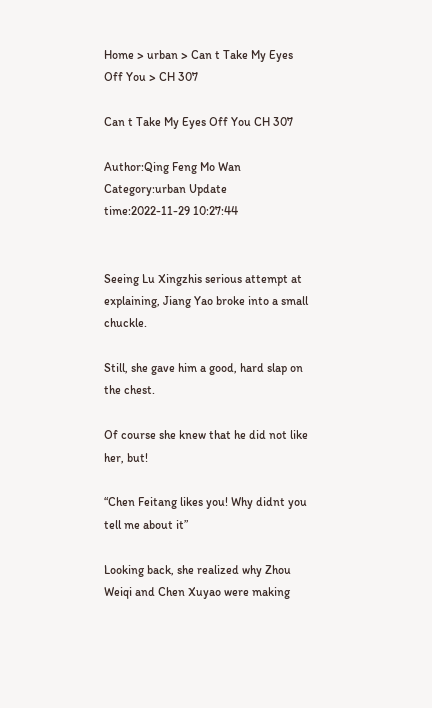Home > urban > Can t Take My Eyes Off You > CH 307

Can t Take My Eyes Off You CH 307

Author:Qing Feng Mo Wan Category:urban Update time:2022-11-29 10:27:44


Seeing Lu Xingzhis serious attempt at explaining, Jiang Yao broke into a small chuckle.

Still, she gave him a good, hard slap on the chest.

Of course she knew that he did not like her, but!

“Chen Feitang likes you! Why didnt you tell me about it”

Looking back, she realized why Zhou Weiqi and Chen Xuyao were making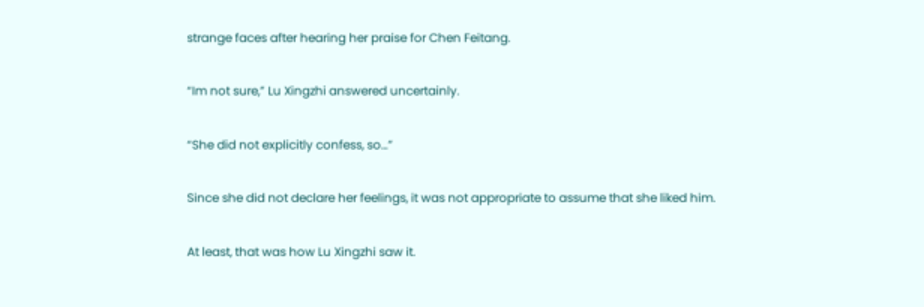strange faces after hearing her praise for Chen Feitang.

“Im not sure,” Lu Xingzhi answered uncertainly.

“She did not explicitly confess, so…”

Since she did not declare her feelings, it was not appropriate to assume that she liked him.

At least, that was how Lu Xingzhi saw it.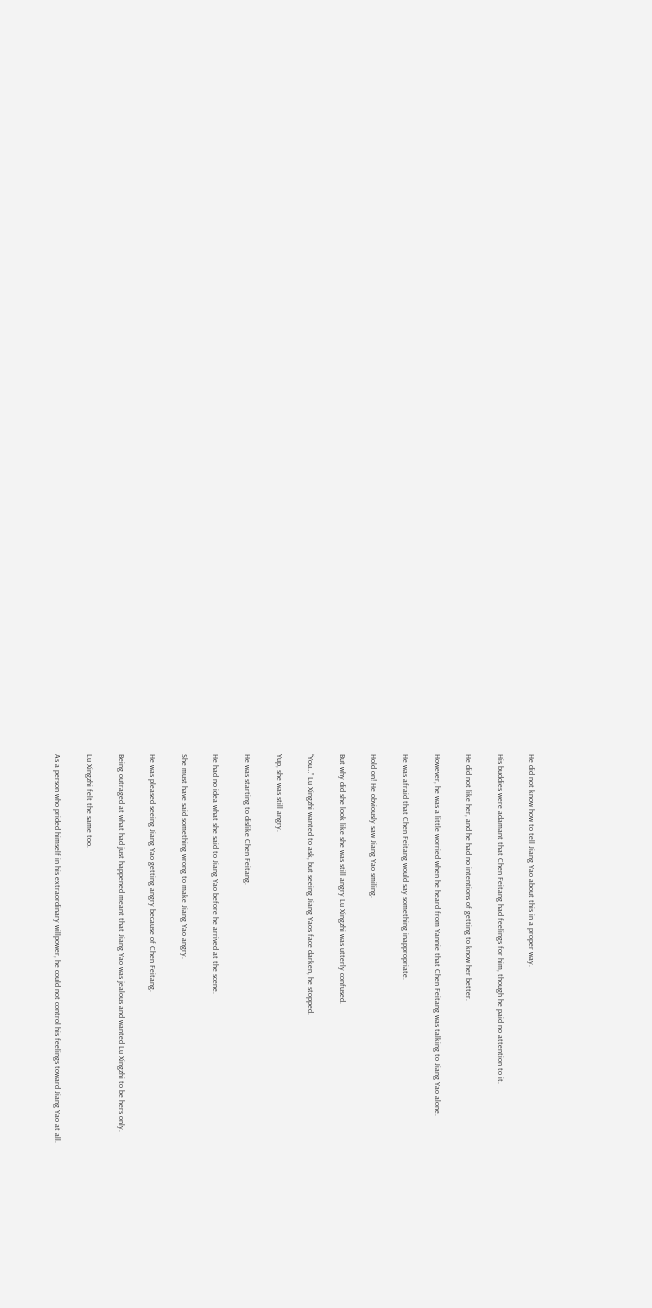He did not know how to tell Jiang Yao about this in a proper way.

His buddies were adamant that Chen Feitang had feelings for him, though he paid no attention to it.

He did not like her, and he had no intentions of getting to know her better.

However, he was a little worried when he heard from Yannie that Chen Feitang was talking to Jiang Yao alone.

He was afraid that Chen Feitang would say something inappropriate.

Hold on! He obviously saw Jiang Yao smiling.

But why did she look like she was still angry Lu Xingzhi was utterly confused.

“You…” Lu Xingzhi wanted to ask, but seeing Jiang Yaos face darken, he stopped.

Yup, she was still angry.

He was starting to dislike Chen Feitang.

He had no idea what she said to Jiang Yao before he arrived at the scene.

She must have said something wrong to make Jiang Yao angry.

He was pleased seeing Jiang Yao getting angry because of Chen Feitang.

Being outraged at what had just happened meant that Jiang Yao was jealous and wanted Lu Xingzhi to be hers only.

Lu Xingzhi felt the same too.

As a person who prided himself in his extraordinary willpower, he could not control his feelings toward Jiang Yao at all.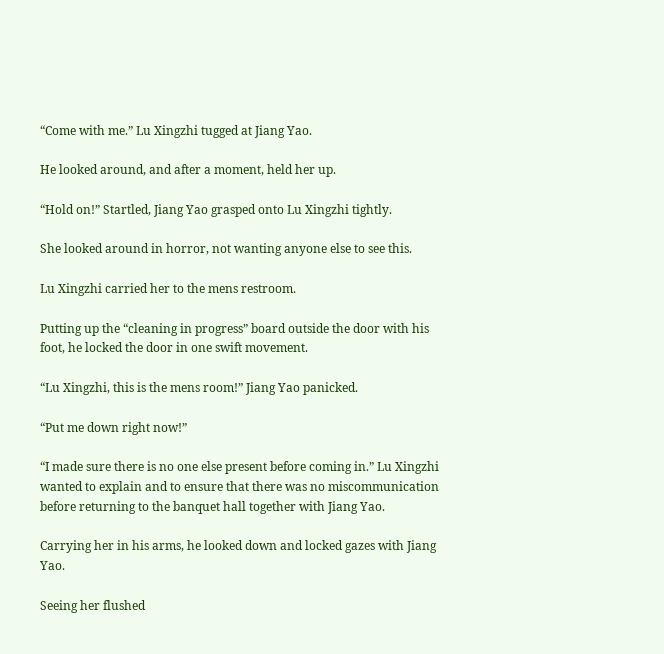“Come with me.” Lu Xingzhi tugged at Jiang Yao.

He looked around, and after a moment, held her up.

“Hold on!” Startled, Jiang Yao grasped onto Lu Xingzhi tightly.

She looked around in horror, not wanting anyone else to see this.

Lu Xingzhi carried her to the mens restroom.

Putting up the “cleaning in progress” board outside the door with his foot, he locked the door in one swift movement.

“Lu Xingzhi, this is the mens room!” Jiang Yao panicked.

“Put me down right now!”

“I made sure there is no one else present before coming in.” Lu Xingzhi wanted to explain and to ensure that there was no miscommunication before returning to the banquet hall together with Jiang Yao.

Carrying her in his arms, he looked down and locked gazes with Jiang Yao.

Seeing her flushed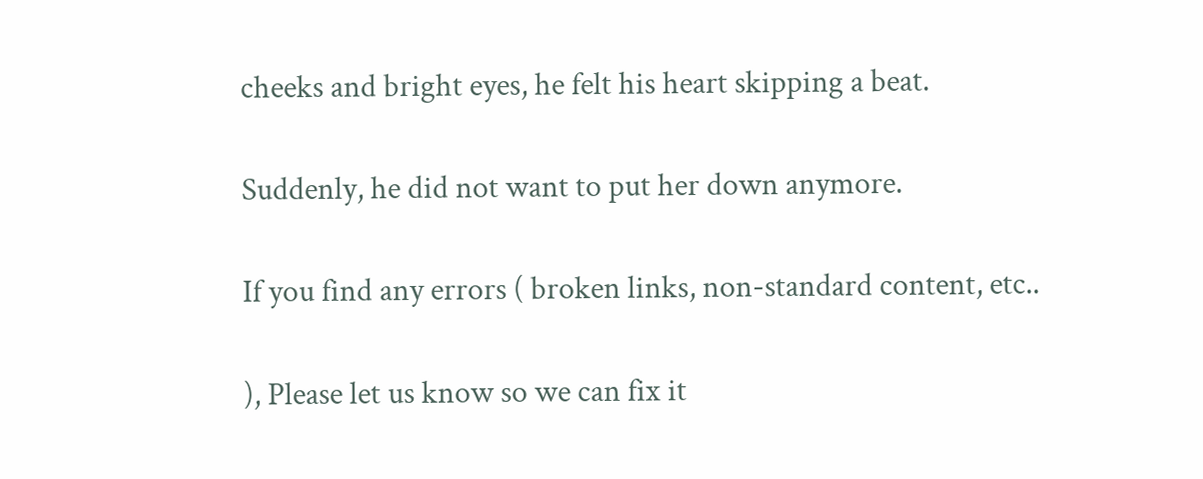cheeks and bright eyes, he felt his heart skipping a beat.

Suddenly, he did not want to put her down anymore.

If you find any errors ( broken links, non-standard content, etc..

), Please let us know so we can fix it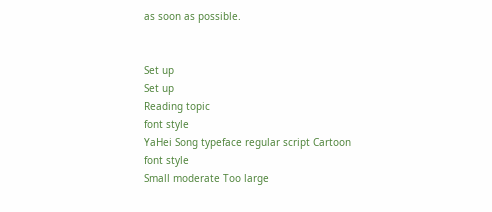as soon as possible.


Set up
Set up
Reading topic
font style
YaHei Song typeface regular script Cartoon
font style
Small moderate Too large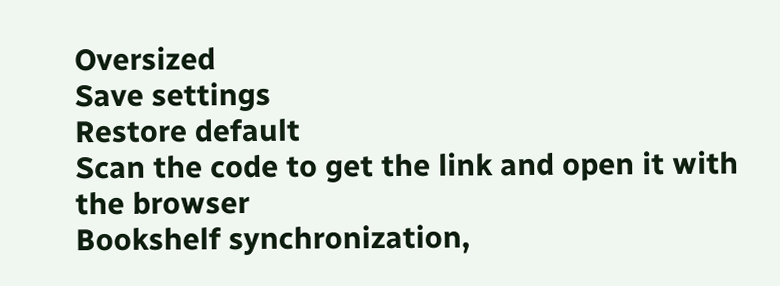Oversized
Save settings
Restore default
Scan the code to get the link and open it with the browser
Bookshelf synchronization,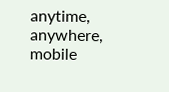anytime, anywhere, mobile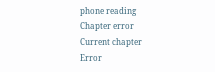phone reading
Chapter error
Current chapter
Error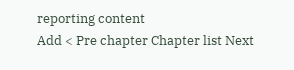reporting content
Add < Pre chapter Chapter list Next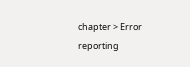chapter > Error reporting